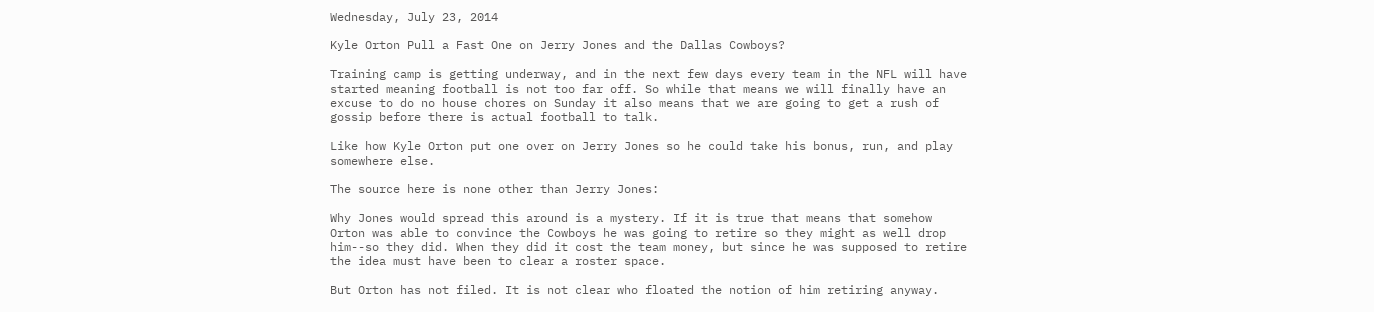Wednesday, July 23, 2014

Kyle Orton Pull a Fast One on Jerry Jones and the Dallas Cowboys?

Training camp is getting underway, and in the next few days every team in the NFL will have started meaning football is not too far off. So while that means we will finally have an excuse to do no house chores on Sunday it also means that we are going to get a rush of gossip before there is actual football to talk.

Like how Kyle Orton put one over on Jerry Jones so he could take his bonus, run, and play somewhere else.

The source here is none other than Jerry Jones:

Why Jones would spread this around is a mystery. If it is true that means that somehow Orton was able to convince the Cowboys he was going to retire so they might as well drop him--so they did. When they did it cost the team money, but since he was supposed to retire the idea must have been to clear a roster space.

But Orton has not filed. It is not clear who floated the notion of him retiring anyway.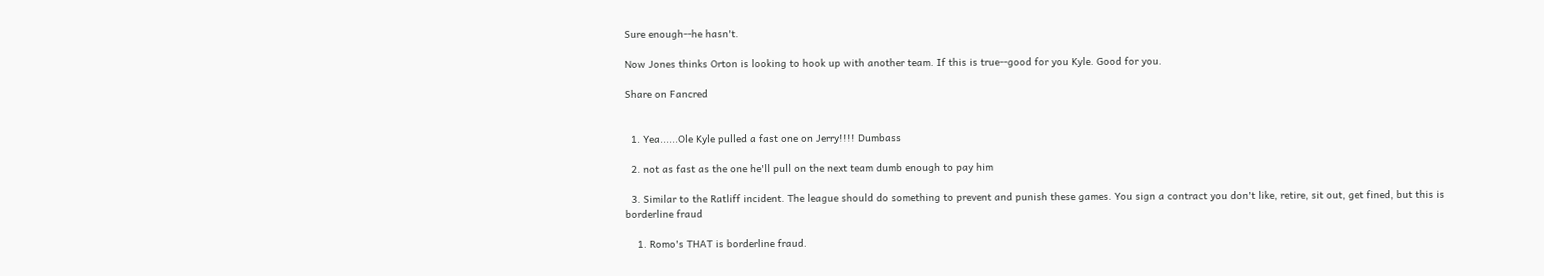Sure enough--he hasn't.

Now Jones thinks Orton is looking to hook up with another team. If this is true--good for you Kyle. Good for you.

Share on Fancred


  1. Yea......Ole Kyle pulled a fast one on Jerry!!!! Dumbass

  2. not as fast as the one he'll pull on the next team dumb enough to pay him

  3. Similar to the Ratliff incident. The league should do something to prevent and punish these games. You sign a contract you don't like, retire, sit out, get fined, but this is borderline fraud

    1. Romo's THAT is borderline fraud.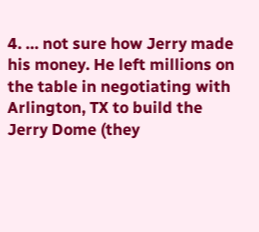4. … not sure how Jerry made his money. He left millions on the table in negotiating with Arlington, TX to build the Jerry Dome (they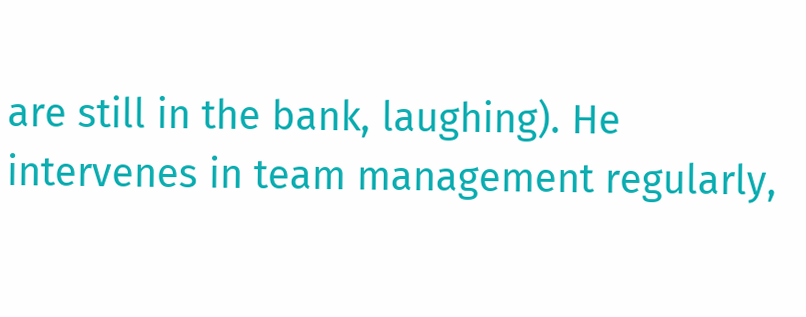are still in the bank, laughing). He intervenes in team management regularly,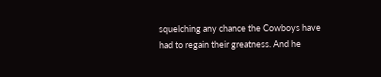squelching any chance the Cowboys have had to regain their greatness. And he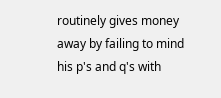routinely gives money away by failing to mind his p's and q's with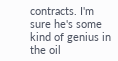contracts. I'm sure he's some kind of genius in the oil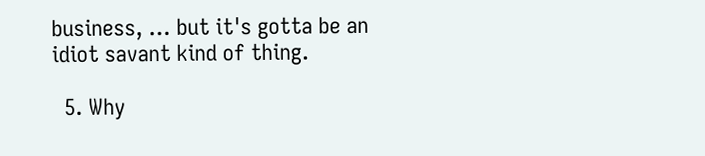business, … but it's gotta be an idiot savant kind of thing.

  5. Why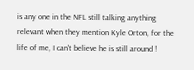is any one in the NFL still talking anything relevant when they mention Kyle Orton, for the life of me, I can't believe he is still around !